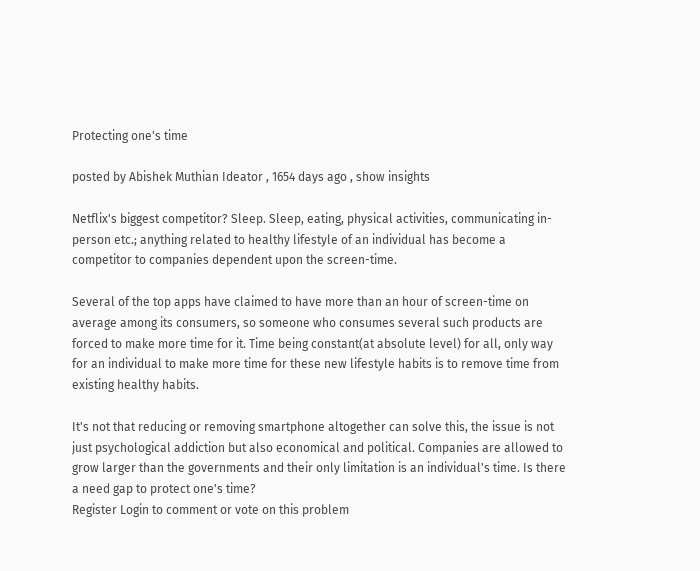Protecting one's time

posted by Abishek Muthian Ideator , 1654 days ago , show insights

Netflix's biggest competitor? Sleep. Sleep, eating, physical activities, communicating in-person etc.; anything related to healthy lifestyle of an individual has become a competitor to companies dependent upon the screen-time.

Several of the top apps have claimed to have more than an hour of screen-time on average among its consumers, so someone who consumes several such products are forced to make more time for it. Time being constant(at absolute level) for all, only way for an individual to make more time for these new lifestyle habits is to remove time from existing healthy habits.

It's not that reducing or removing smartphone altogether can solve this, the issue is not just psychological addiction but also economical and political. Companies are allowed to grow larger than the governments and their only limitation is an individual's time. Is there a need gap to protect one's time?
Register Login to comment or vote on this problem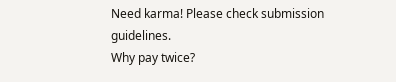Need karma! Please check submission guidelines.
Why pay twice?